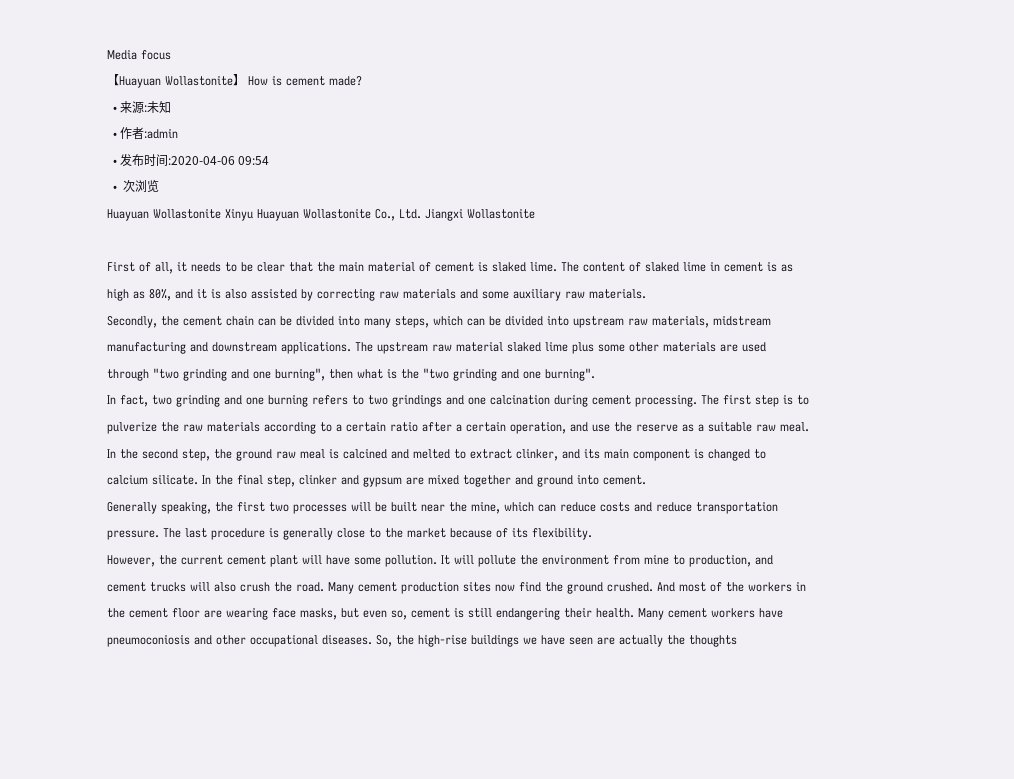Media focus
【Huayuan Wollastonite】 How is cement made?
  • 来源:未知
  • 作者:admin
  • 发布时间:2020-04-06 09:54
  •  次浏览
Huayuan Wollastonite Xinyu Huayuan Wollastonite Co., Ltd. Jiangxi Wollastonite

First of all, it needs to be clear that the main material of cement is slaked lime. The content of slaked lime in cement is as high as 80%, and it is also assisted by correcting raw materials and some auxiliary raw materials.
Secondly, the cement chain can be divided into many steps, which can be divided into upstream raw materials, midstream manufacturing and downstream applications. The upstream raw material slaked lime plus some other materials are used through "two grinding and one burning", then what is the "two grinding and one burning".
In fact, two grinding and one burning refers to two grindings and one calcination during cement processing. The first step is to pulverize the raw materials according to a certain ratio after a certain operation, and use the reserve as a suitable raw meal. In the second step, the ground raw meal is calcined and melted to extract clinker, and its main component is changed to calcium silicate. In the final step, clinker and gypsum are mixed together and ground into cement.
Generally speaking, the first two processes will be built near the mine, which can reduce costs and reduce transportation pressure. The last procedure is generally close to the market because of its flexibility.
However, the current cement plant will have some pollution. It will pollute the environment from mine to production, and cement trucks will also crush the road. Many cement production sites now find the ground crushed. And most of the workers in the cement floor are wearing face masks, but even so, cement is still endangering their health. Many cement workers have pneumoconiosis and other occupational diseases. So, the high-rise buildings we have seen are actually the thoughts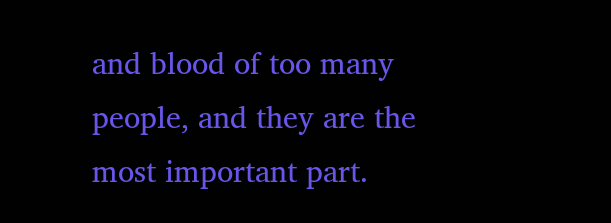and blood of too many people, and they are the most important part.